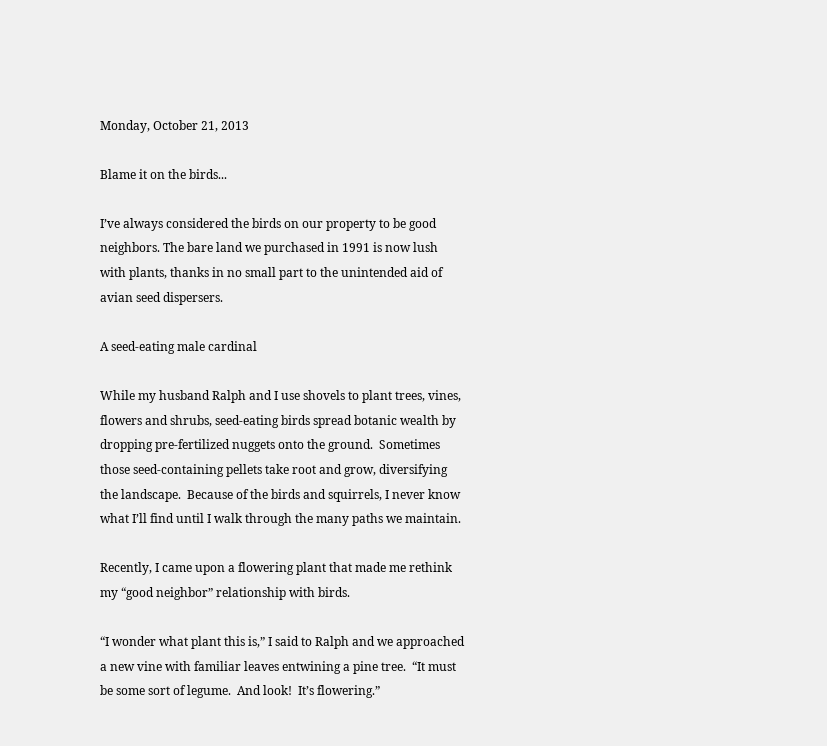Monday, October 21, 2013

Blame it on the birds...

I’ve always considered the birds on our property to be good neighbors. The bare land we purchased in 1991 is now lush with plants, thanks in no small part to the unintended aid of avian seed dispersers.

A seed-eating male cardinal

While my husband Ralph and I use shovels to plant trees, vines, flowers and shrubs, seed-eating birds spread botanic wealth by dropping pre-fertilized nuggets onto the ground.  Sometimes those seed-containing pellets take root and grow, diversifying the landscape.  Because of the birds and squirrels, I never know what I’ll find until I walk through the many paths we maintain.

Recently, I came upon a flowering plant that made me rethink my “good neighbor” relationship with birds.

“I wonder what plant this is,” I said to Ralph and we approached a new vine with familiar leaves entwining a pine tree.  “It must be some sort of legume.  And look!  It’s flowering.”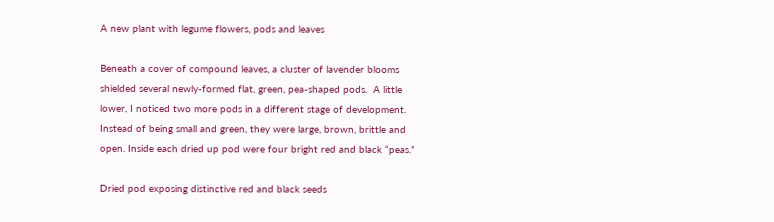A new plant with legume flowers, pods and leaves

Beneath a cover of compound leaves, a cluster of lavender blooms shielded several newly-formed flat, green, pea-shaped pods.  A little lower, I noticed two more pods in a different stage of development. Instead of being small and green, they were large, brown, brittle and open. Inside each dried up pod were four bright red and black “peas.”

Dried pod exposing distinctive red and black seeds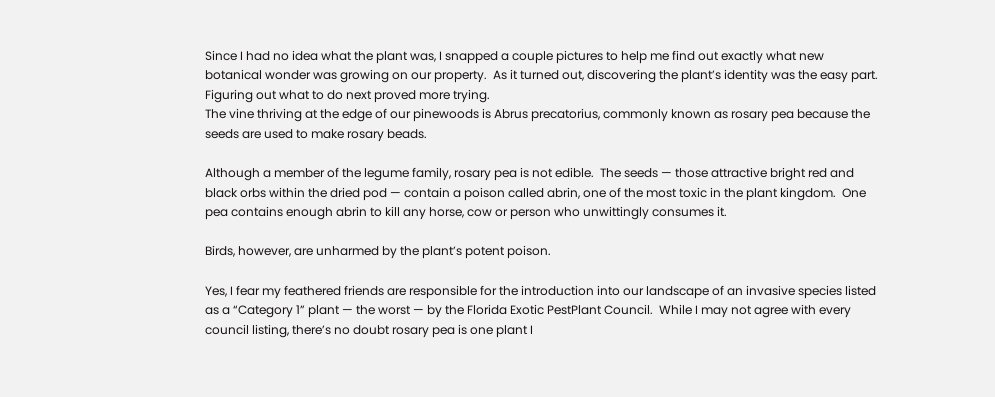Since I had no idea what the plant was, I snapped a couple pictures to help me find out exactly what new botanical wonder was growing on our property.  As it turned out, discovering the plant’s identity was the easy part.  Figuring out what to do next proved more trying.
The vine thriving at the edge of our pinewoods is Abrus precatorius, commonly known as rosary pea because the seeds are used to make rosary beads.

Although a member of the legume family, rosary pea is not edible.  The seeds — those attractive bright red and black orbs within the dried pod — contain a poison called abrin, one of the most toxic in the plant kingdom.  One pea contains enough abrin to kill any horse, cow or person who unwittingly consumes it.

Birds, however, are unharmed by the plant’s potent poison.

Yes, I fear my feathered friends are responsible for the introduction into our landscape of an invasive species listed as a “Category 1” plant — the worst — by the Florida Exotic PestPlant Council.  While I may not agree with every council listing, there’s no doubt rosary pea is one plant I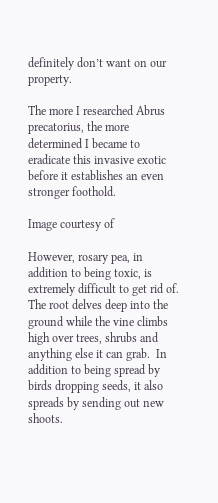definitely don’t want on our property.

The more I researched Abrus precatorius, the more determined I became to eradicate this invasive exotic before it establishes an even stronger foothold.

Image courtesy of

However, rosary pea, in addition to being toxic, is extremely difficult to get rid of.  The root delves deep into the ground while the vine climbs high over trees, shrubs and anything else it can grab.  In addition to being spread by birds dropping seeds, it also spreads by sending out new shoots.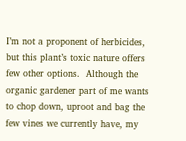I’m not a proponent of herbicides, but this plant’s toxic nature offers few other options.  Although the organic gardener part of me wants to chop down, uproot and bag the few vines we currently have, my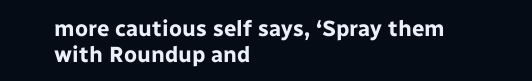more cautious self says, ‘Spray them with Roundup and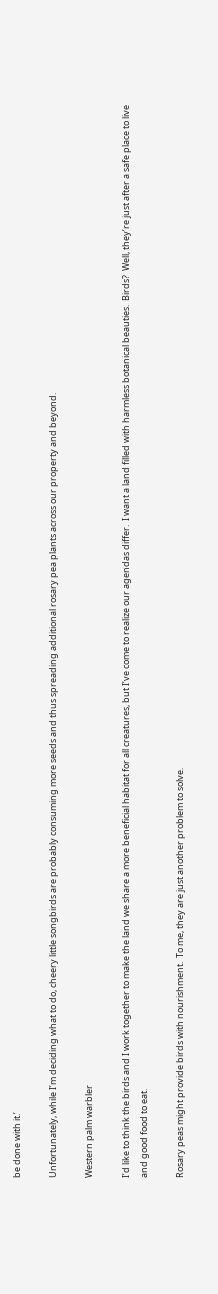be done with it.’

Unfortunately, while I’m deciding what to do, cheery little songbirds are probably consuming more seeds and thus spreading additional rosary pea plants across our property and beyond.

Western palm warbler

I’d like to think the birds and I work together to make the land we share a more beneficial habitat for all creatures, but I’ve come to realize our agendas differ.  I want a land filled with harmless botanical beauties.  Birds?  Well, they’re just after a safe place to live and good food to eat.

Rosary peas might provide birds with nourishment.  To me, they are just another problem to solve.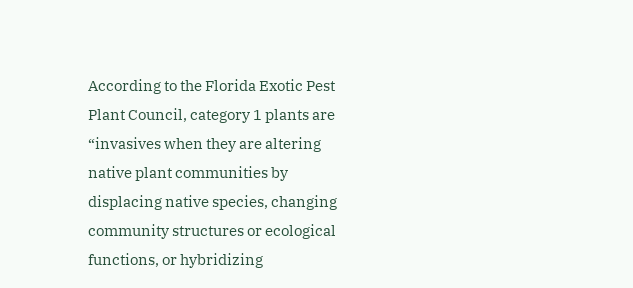According to the Florida Exotic Pest Plant Council, category 1 plants are “invasives when they are altering native plant communities by displacing native species, changing community structures or ecological functions, or hybridizing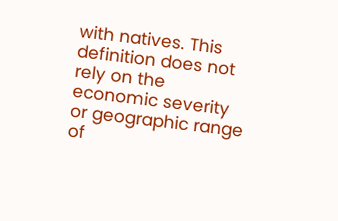with natives. This definition does not rely on the economic severity or geographic range of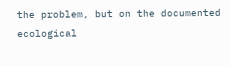the problem, but on the documented ecological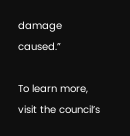damage caused.”

To learn more, visit the council’s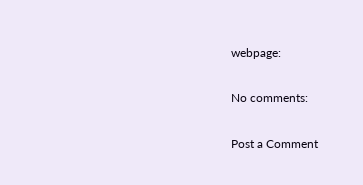webpage:

No comments:

Post a Comment